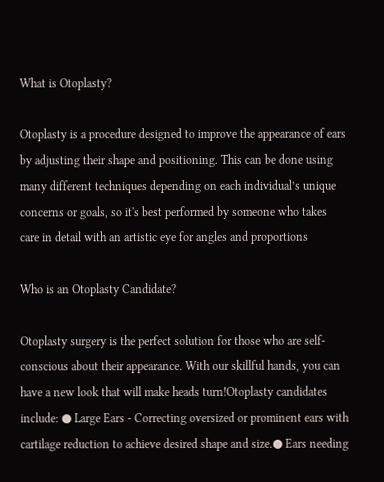What is Otoplasty?

Otoplasty is a procedure designed to improve the appearance of ears by adjusting their shape and positioning. This can be done using many different techniques depending on each individual’s unique concerns or goals, so it's best performed by someone who takes care in detail with an artistic eye for angles and proportions

Who is an Otoplasty Candidate?

Otoplasty surgery is the perfect solution for those who are self-conscious about their appearance. With our skillful hands, you can have a new look that will make heads turn!Otoplasty candidates include: ● Large Ears - Correcting oversized or prominent ears with cartilage reduction to achieve desired shape and size.● Ears needing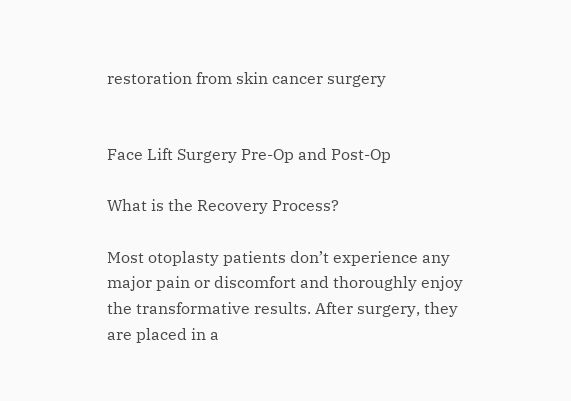restoration from skin cancer surgery


Face Lift Surgery Pre-Op and Post-Op

What is the Recovery Process?

Most otoplasty patients don’t experience any major pain or discomfort and thoroughly enjoy the transformative results. After surgery, they are placed in a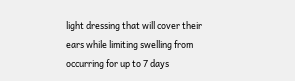light dressing that will cover their ears while limiting swelling from occurring for up to 7 days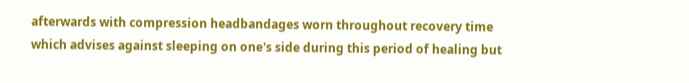afterwards with compression headbandages worn throughout recovery time which advises against sleeping on one's side during this period of healing but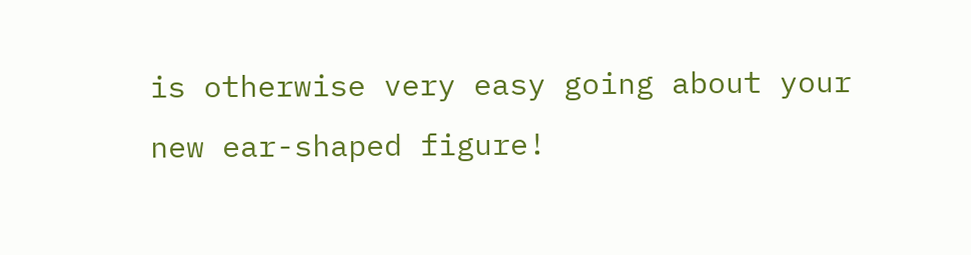is otherwise very easy going about your new ear-shaped figure!